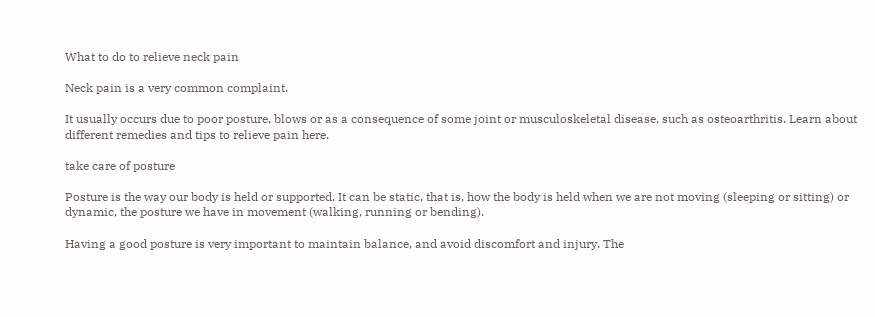What to do to relieve neck pain

Neck pain is a very common complaint.

It usually occurs due to poor posture, blows or as a consequence of some joint or musculoskeletal disease, such as osteoarthritis. Learn about different remedies and tips to relieve pain here.

take care of posture

Posture is the way our body is held or supported. It can be static, that is, how the body is held when we are not moving (sleeping or sitting) or dynamic, the posture we have in movement (walking, running or bending).

Having a good posture is very important to maintain balance, and avoid discomfort and injury. The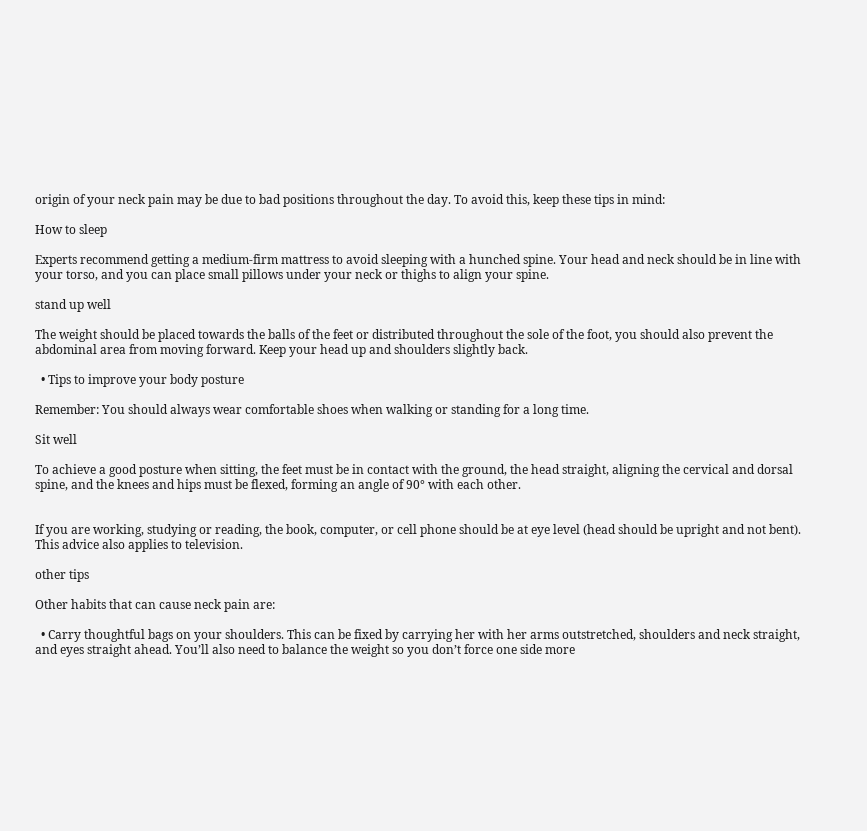origin of your neck pain may be due to bad positions throughout the day. To avoid this, keep these tips in mind:

How to sleep

Experts recommend getting a medium-firm mattress to avoid sleeping with a hunched spine. Your head and neck should be in line with your torso, and you can place small pillows under your neck or thighs to align your spine.

stand up well

The weight should be placed towards the balls of the feet or distributed throughout the sole of the foot, you should also prevent the abdominal area from moving forward. Keep your head up and shoulders slightly back.

  • Tips to improve your body posture

Remember: You should always wear comfortable shoes when walking or standing for a long time.

Sit well

To achieve a good posture when sitting, the feet must be in contact with the ground, the head straight, aligning the cervical and dorsal spine, and the knees and hips must be flexed, forming an angle of 90° with each other.


If you are working, studying or reading, the book, computer, or cell phone should be at eye level (head should be upright and not bent). This advice also applies to television.

other tips

Other habits that can cause neck pain are:

  • Carry thoughtful bags on your shoulders. This can be fixed by carrying her with her arms outstretched, shoulders and neck straight, and eyes straight ahead. You’ll also need to balance the weight so you don’t force one side more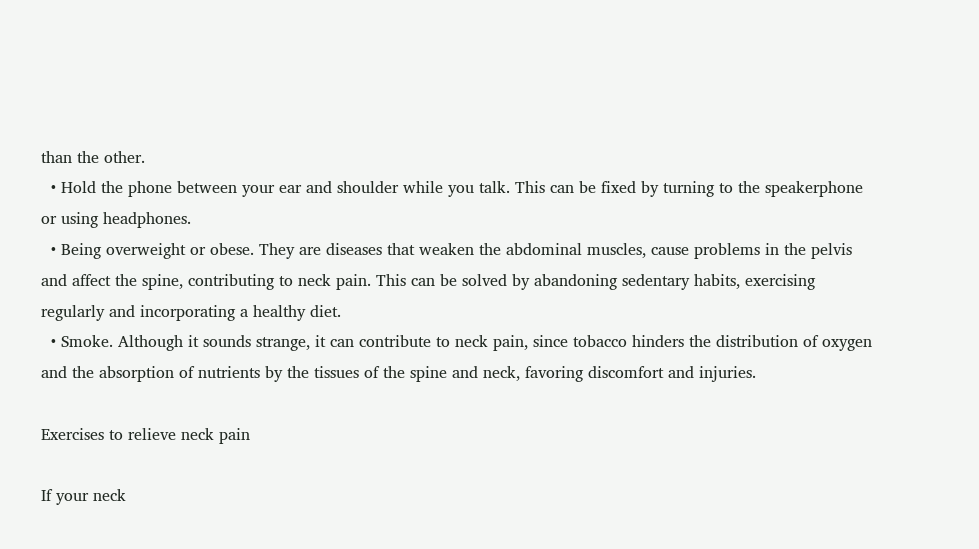than the other.
  • Hold the phone between your ear and shoulder while you talk. This can be fixed by turning to the speakerphone or using headphones.
  • Being overweight or obese. They are diseases that weaken the abdominal muscles, cause problems in the pelvis and affect the spine, contributing to neck pain. This can be solved by abandoning sedentary habits, exercising regularly and incorporating a healthy diet.
  • Smoke. Although it sounds strange, it can contribute to neck pain, since tobacco hinders the distribution of oxygen and the absorption of nutrients by the tissues of the spine and neck, favoring discomfort and injuries.

Exercises to relieve neck pain

If your neck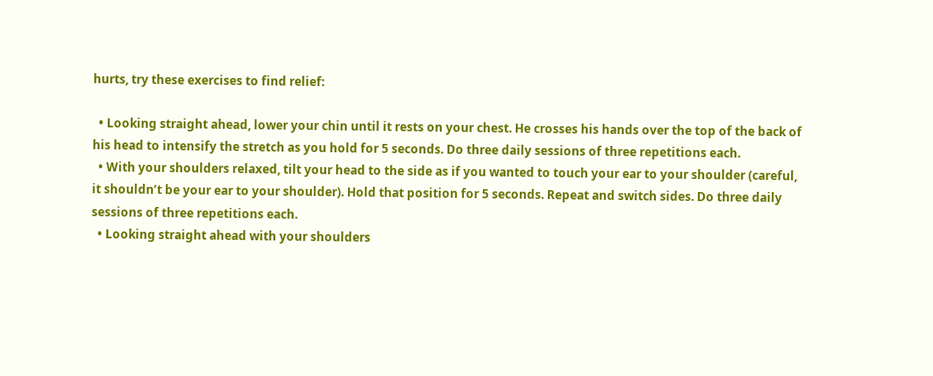hurts, try these exercises to find relief:

  • Looking straight ahead, lower your chin until it rests on your chest. He crosses his hands over the top of the back of his head to intensify the stretch as you hold for 5 seconds. Do three daily sessions of three repetitions each.
  • With your shoulders relaxed, tilt your head to the side as if you wanted to touch your ear to your shoulder (careful, it shouldn’t be your ear to your shoulder). Hold that position for 5 seconds. Repeat and switch sides. Do three daily sessions of three repetitions each.
  • Looking straight ahead with your shoulders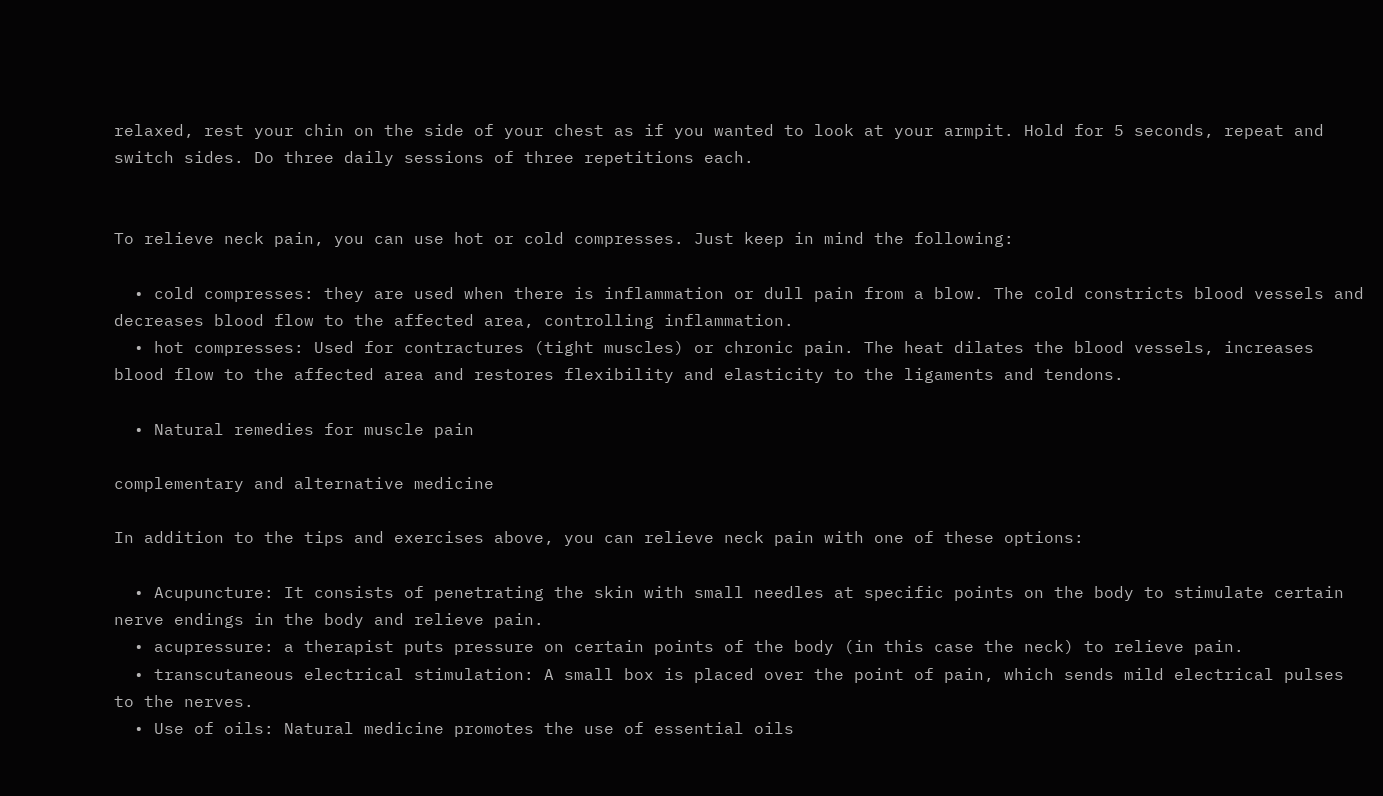relaxed, rest your chin on the side of your chest as if you wanted to look at your armpit. Hold for 5 seconds, repeat and switch sides. Do three daily sessions of three repetitions each.


To relieve neck pain, you can use hot or cold compresses. Just keep in mind the following:

  • cold compresses: they are used when there is inflammation or dull pain from a blow. The cold constricts blood vessels and decreases blood flow to the affected area, controlling inflammation.
  • hot compresses: Used for contractures (tight muscles) or chronic pain. The heat dilates the blood vessels, increases blood flow to the affected area and restores flexibility and elasticity to the ligaments and tendons.

  • Natural remedies for muscle pain

complementary and alternative medicine

In addition to the tips and exercises above, you can relieve neck pain with one of these options:

  • Acupuncture: It consists of penetrating the skin with small needles at specific points on the body to stimulate certain nerve endings in the body and relieve pain.
  • acupressure: a therapist puts pressure on certain points of the body (in this case the neck) to relieve pain.
  • transcutaneous electrical stimulation: A small box is placed over the point of pain, which sends mild electrical pulses to the nerves.
  • Use of oils: Natural medicine promotes the use of essential oils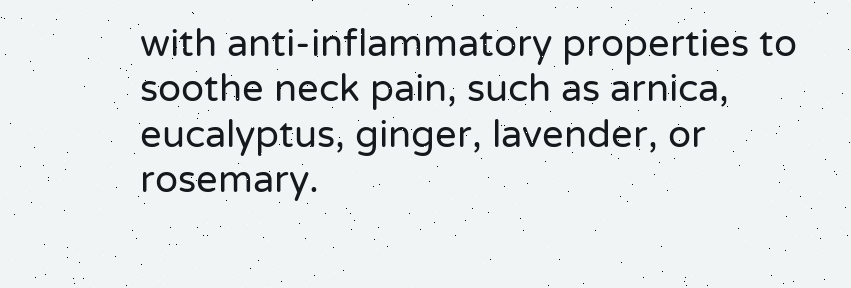with anti-inflammatory properties to soothe neck pain, such as arnica, eucalyptus, ginger, lavender, or rosemary.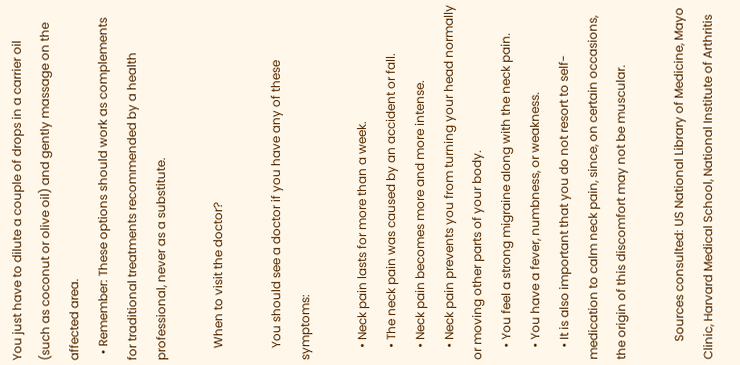You just have to dilute a couple of drops in a carrier oil (such as coconut or olive oil) and gently massage on the affected area.
  • Remember: These options should work as complements for traditional treatments recommended by a health professional, never as a substitute.

    When to visit the doctor?

    You should see a doctor if you have any of these symptoms:

    • Neck pain lasts for more than a week.
    • The neck pain was caused by an accident or fall.
    • Neck pain becomes more and more intense.
    • Neck pain prevents you from turning your head normally or moving other parts of your body.
    • You feel a strong migraine along with the neck pain.
    • You have a fever, numbness, or weakness.
    • It is also important that you do not resort to self-medication to calm neck pain, since, on certain occasions, the origin of this discomfort may not be muscular.

      Sources consulted: US National Library of Medicine, Mayo Clinic, Harvard Medical School, National Institute of Arthritis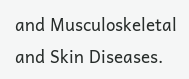and Musculoskeletal and Skin Diseases.